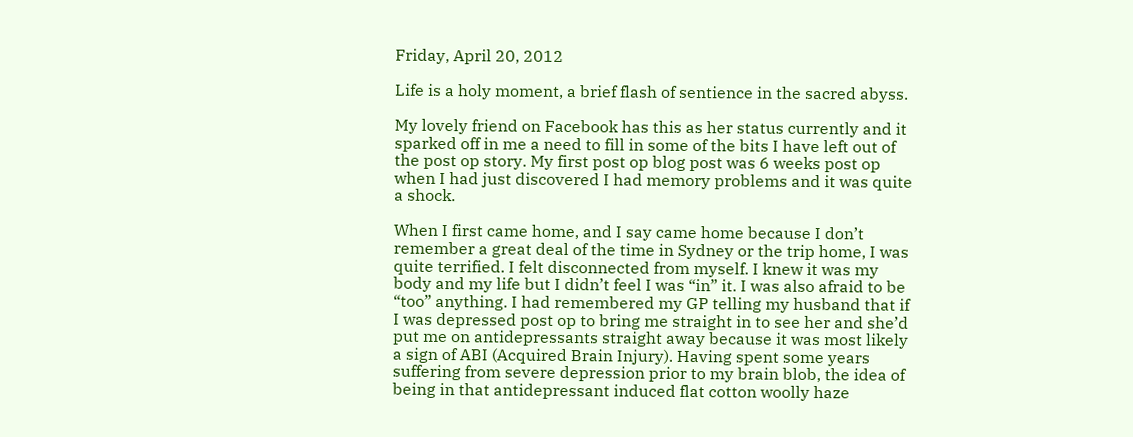Friday, April 20, 2012

Life is a holy moment, a brief flash of sentience in the sacred abyss.

My lovely friend on Facebook has this as her status currently and it sparked off in me a need to fill in some of the bits I have left out of the post op story. My first post op blog post was 6 weeks post op when I had just discovered I had memory problems and it was quite a shock.

When I first came home, and I say came home because I don’t remember a great deal of the time in Sydney or the trip home, I was quite terrified. I felt disconnected from myself. I knew it was my body and my life but I didn’t feel I was “in” it. I was also afraid to be “too” anything. I had remembered my GP telling my husband that if I was depressed post op to bring me straight in to see her and she’d put me on antidepressants straight away because it was most likely a sign of ABI (Acquired Brain Injury). Having spent some years suffering from severe depression prior to my brain blob, the idea of being in that antidepressant induced flat cotton woolly haze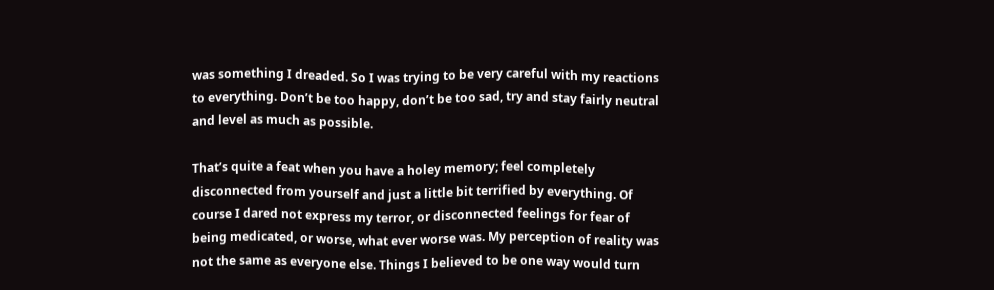was something I dreaded. So I was trying to be very careful with my reactions to everything. Don’t be too happy, don’t be too sad, try and stay fairly neutral and level as much as possible.

That’s quite a feat when you have a holey memory; feel completely disconnected from yourself and just a little bit terrified by everything. Of course I dared not express my terror, or disconnected feelings for fear of being medicated, or worse, what ever worse was. My perception of reality was not the same as everyone else. Things I believed to be one way would turn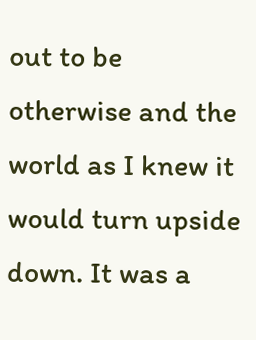out to be otherwise and the world as I knew it would turn upside down. It was a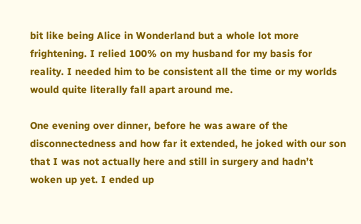bit like being Alice in Wonderland but a whole lot more frightening. I relied 100% on my husband for my basis for reality. I needed him to be consistent all the time or my worlds would quite literally fall apart around me.

One evening over dinner, before he was aware of the disconnectedness and how far it extended, he joked with our son that I was not actually here and still in surgery and hadn’t woken up yet. I ended up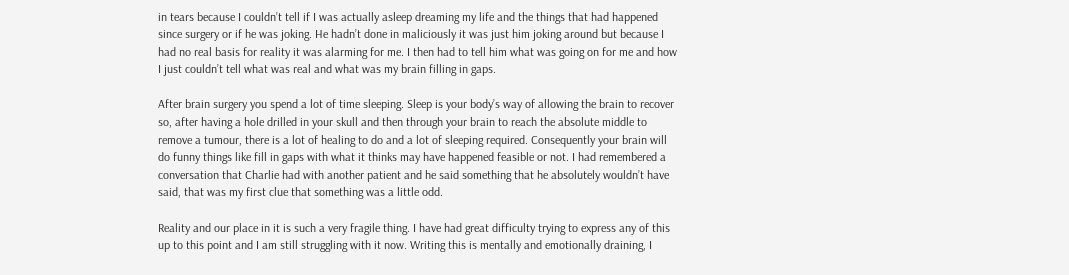in tears because I couldn’t tell if I was actually asleep dreaming my life and the things that had happened since surgery or if he was joking. He hadn’t done in maliciously it was just him joking around but because I had no real basis for reality it was alarming for me. I then had to tell him what was going on for me and how I just couldn’t tell what was real and what was my brain filling in gaps.

After brain surgery you spend a lot of time sleeping. Sleep is your body’s way of allowing the brain to recover so, after having a hole drilled in your skull and then through your brain to reach the absolute middle to remove a tumour, there is a lot of healing to do and a lot of sleeping required. Consequently your brain will do funny things like fill in gaps with what it thinks may have happened feasible or not. I had remembered a conversation that Charlie had with another patient and he said something that he absolutely wouldn’t have said, that was my first clue that something was a little odd.

Reality and our place in it is such a very fragile thing. I have had great difficulty trying to express any of this up to this point and I am still struggling with it now. Writing this is mentally and emotionally draining, I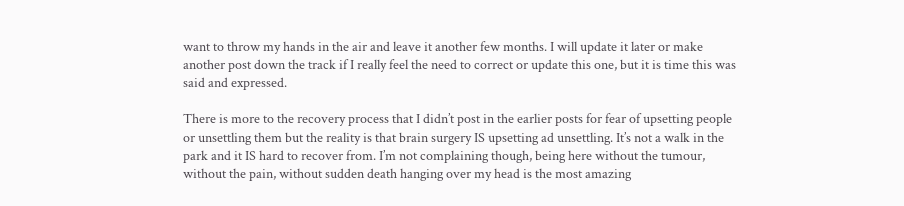want to throw my hands in the air and leave it another few months. I will update it later or make another post down the track if I really feel the need to correct or update this one, but it is time this was said and expressed.

There is more to the recovery process that I didn’t post in the earlier posts for fear of upsetting people or unsettling them but the reality is that brain surgery IS upsetting ad unsettling. It’s not a walk in the park and it IS hard to recover from. I’m not complaining though, being here without the tumour, without the pain, without sudden death hanging over my head is the most amazing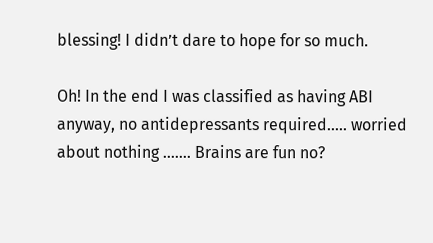blessing! I didn’t dare to hope for so much.

Oh! In the end I was classified as having ABI anyway, no antidepressants required..... worried about nothing ....... Brains are fun no?